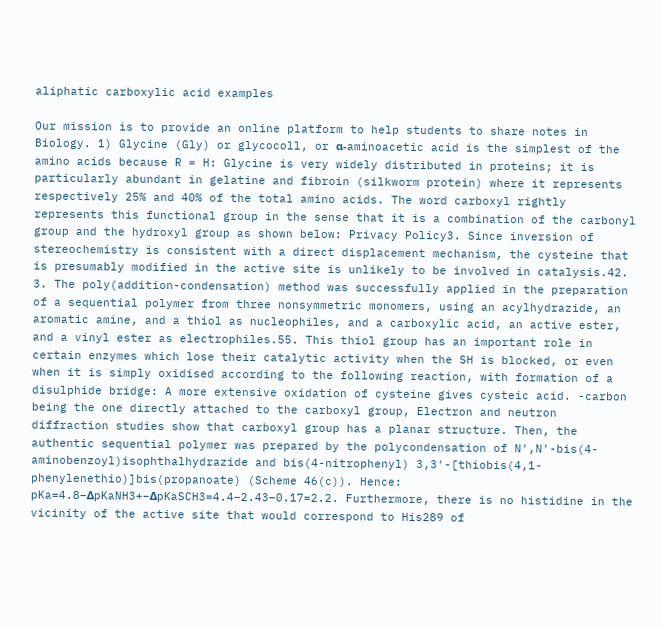aliphatic carboxylic acid examples

Our mission is to provide an online platform to help students to share notes in Biology. 1) Glycine (Gly) or glycocoll, or α-aminoacetic acid is the simplest of the amino acids because R = H: Glycine is very widely distributed in proteins; it is particularly abundant in gelatine and fibroin (silkworm protein) where it represents respectively 25% and 40% of the total amino acids. The word carboxyl rightly represents this functional group in the sense that it is a combination of the carbonyl group and the hydroxyl group as shown below: Privacy Policy3. Since inversion of stereochemistry is consistent with a direct displacement mechanism, the cysteine that is presumably modified in the active site is unlikely to be involved in catalysis.42. 3. The poly(addition-condensation) method was successfully applied in the preparation of a sequential polymer from three nonsymmetric monomers, using an acylhydrazide, an aromatic amine, and a thiol as nucleophiles, and a carboxylic acid, an active ester, and a vinyl ester as electrophiles.55. This thiol group has an important role in certain enzymes which lose their catalytic activity when the SH is blocked, or even when it is simply oxidised according to the following reaction, with formation of a disulphide bridge: A more extensive oxidation of cysteine gives cysteic acid. -carbon being the one directly attached to the carboxyl group, Electron and neutron diffraction studies show that carboxyl group has a planar structure. Then, the authentic sequential polymer was prepared by the polycondensation of N′,N′-bis(4-aminobenzoyl)isophthalhydrazide and bis(4-nitrophenyl) 3,3′-[thiobis(4,1-phenylenethio)]bis(propanoate) (Scheme 46(c)). Hence: pKa=4.8−ΔpKaNH3+−ΔpKaSCH3=4.4−2.43−0.17=2.2. Furthermore, there is no histidine in the vicinity of the active site that would correspond to His289 of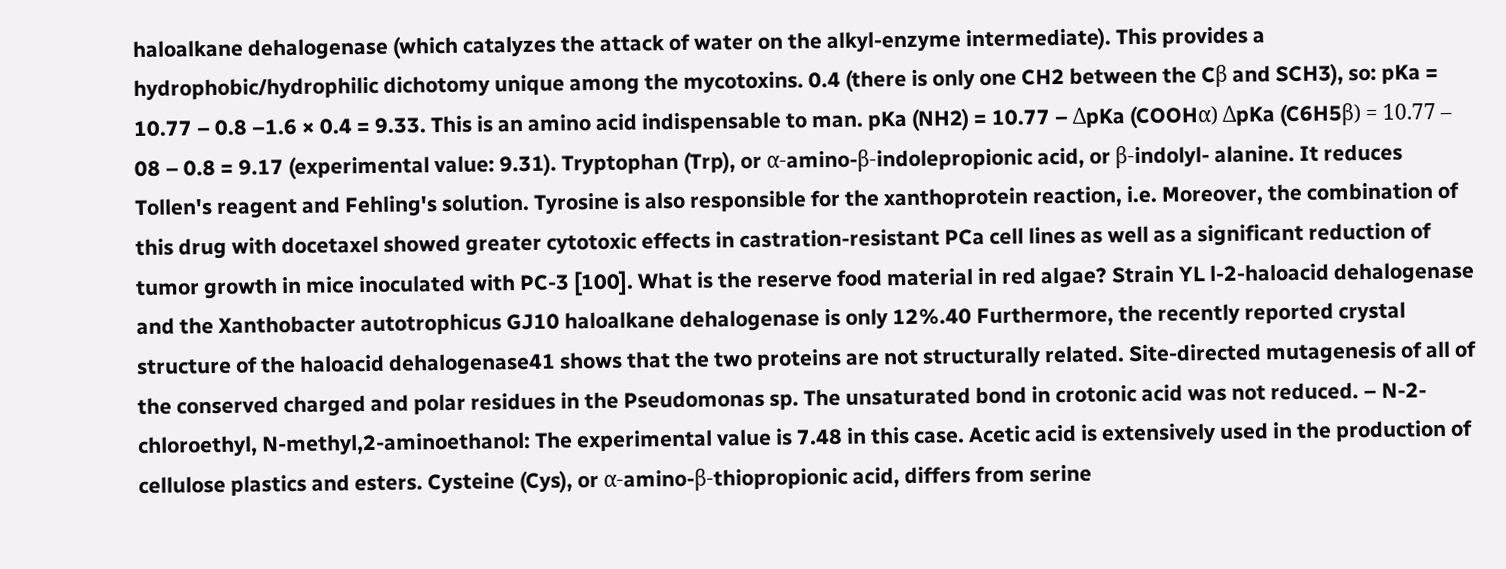haloalkane dehalogenase (which catalyzes the attack of water on the alkyl-enzyme intermediate). This provides a hydrophobic/hydrophilic dichotomy unique among the mycotoxins. 0.4 (there is only one CH2 between the Cβ and SCH3), so: pKa = 10.77 – 0.8 –1.6 × 0.4 = 9.33. This is an amino acid indispensable to man. pKa (NH2) = 10.77 – ΔpKa (COOHα) ΔpKa (C6H5β) = 10.77 – 08 – 0.8 = 9.17 (experimental value: 9.31). Tryptophan (Trp), or α-amino-β-indolepropionic acid, or β-indolyl- alanine. It reduces Tollen's reagent and Fehling's solution. Tyrosine is also responsible for the xanthoprotein reaction, i.e. Moreover, the combination of this drug with docetaxel showed greater cytotoxic effects in castration-resistant PCa cell lines as well as a significant reduction of tumor growth in mice inoculated with PC-3 [100]. What is the reserve food material in red algae? Strain YL l-2-haloacid dehalogenase and the Xanthobacter autotrophicus GJ10 haloalkane dehalogenase is only 12%.40 Furthermore, the recently reported crystal structure of the haloacid dehalogenase41 shows that the two proteins are not structurally related. Site-directed mutagenesis of all of the conserved charged and polar residues in the Pseudomonas sp. The unsaturated bond in crotonic acid was not reduced. – N-2-chloroethyl, N-methyl,2-aminoethanol: The experimental value is 7.48 in this case. Acetic acid is extensively used in the production of cellulose plastics and esters. Cysteine (Cys), or α-amino-β-thiopropionic acid, differs from serine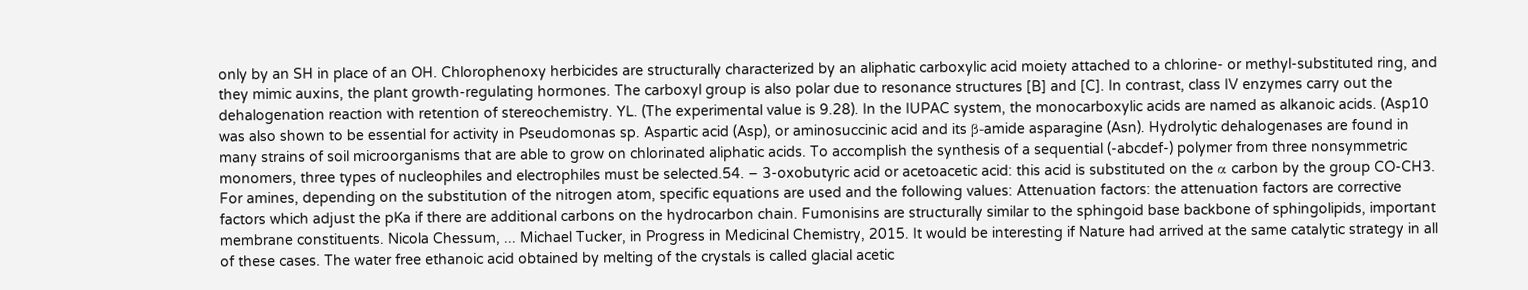only by an SH in place of an OH. Chlorophenoxy herbicides are structurally characterized by an aliphatic carboxylic acid moiety attached to a chlorine- or methyl-substituted ring, and they mimic auxins, the plant growth-regulating hormones. The carboxyl group is also polar due to resonance structures [B] and [C]. In contrast, class IV enzymes carry out the dehalogenation reaction with retention of stereochemistry. YL. (The experimental value is 9.28). In the IUPAC system, the monocarboxylic acids are named as alkanoic acids. (Asp10 was also shown to be essential for activity in Pseudomonas sp. Aspartic acid (Asp), or aminosuccinic acid and its β-amide asparagine (Asn). Hydrolytic dehalogenases are found in many strains of soil microorganisms that are able to grow on chlorinated aliphatic acids. To accomplish the synthesis of a sequential (-abcdef-) polymer from three nonsymmetric monomers, three types of nucleophiles and electrophiles must be selected.54. – 3-oxobutyric acid or acetoacetic acid: this acid is substituted on the α carbon by the group CO-CH3. For amines, depending on the substitution of the nitrogen atom, specific equations are used and the following values: Attenuation factors: the attenuation factors are corrective factors which adjust the pKa if there are additional carbons on the hydrocarbon chain. Fumonisins are structurally similar to the sphingoid base backbone of sphingolipids, important membrane constituents. Nicola Chessum, ... Michael Tucker, in Progress in Medicinal Chemistry, 2015. It would be interesting if Nature had arrived at the same catalytic strategy in all of these cases. The water free ethanoic acid obtained by melting of the crystals is called glacial acetic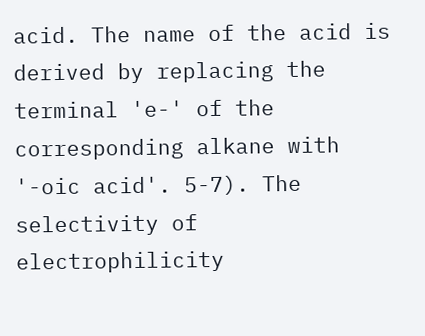acid. The name of the acid is derived by replacing the terminal 'e-' of the corresponding alkane with '-oic acid'. 5-7). The selectivity of electrophilicity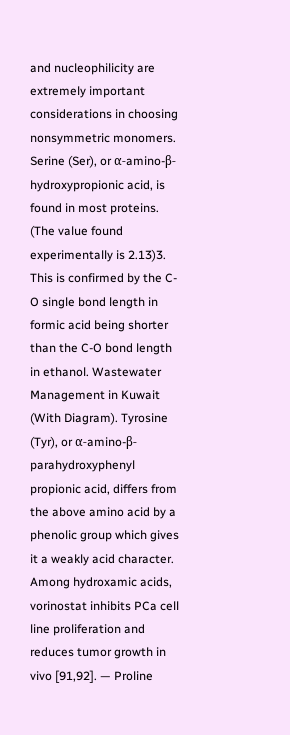and nucleophilicity are extremely important considerations in choosing nonsymmetric monomers. Serine (Ser), or α-amino-β-hydroxypropionic acid, is found in most proteins. (The value found experimentally is 2.13)3. This is confirmed by the C-O single bond length in formic acid being shorter than the C-O bond length in ethanol. Wastewater Management in Kuwait (With Diagram). Tyrosine (Tyr), or α-amino-β-parahydroxyphenyl propionic acid, differs from the above amino acid by a phenolic group which gives it a weakly acid character. Among hydroxamic acids, vorinostat inhibits PCa cell line proliferation and reduces tumor growth in vivo [91,92]. — Proline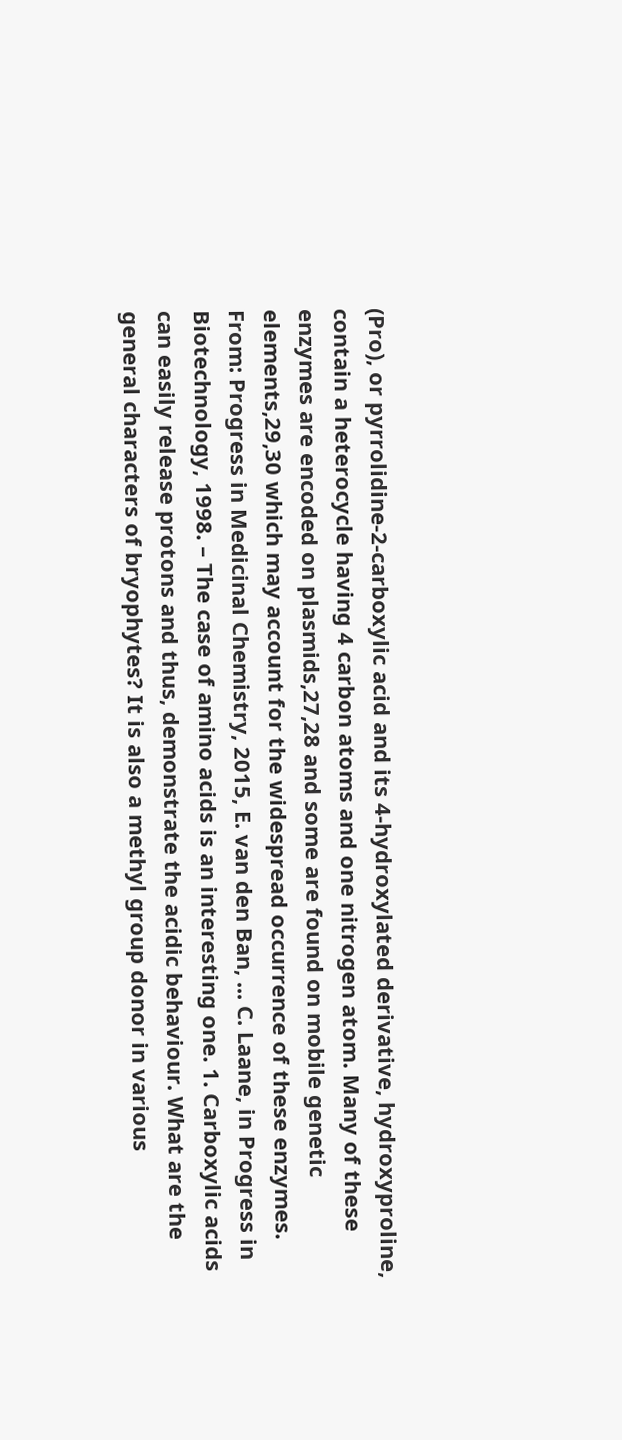(Pro), or pyrrolidine-2-carboxylic acid and its 4-hydroxylated derivative, hydroxyproline, contain a heterocycle having 4 carbon atoms and one nitrogen atom. Many of these enzymes are encoded on plasmids,27,28 and some are found on mobile genetic elements,29,30 which may account for the widespread occurrence of these enzymes. From: Progress in Medicinal Chemistry, 2015, E. van den Ban, ... C. Laane, in Progress in Biotechnology, 1998. – The case of amino acids is an interesting one. 1. Carboxylic acids can easily release protons and thus, demonstrate the acidic behaviour. What are the general characters of bryophytes? It is also a methyl group donor in various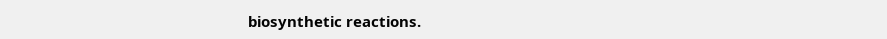biosynthetic reactions.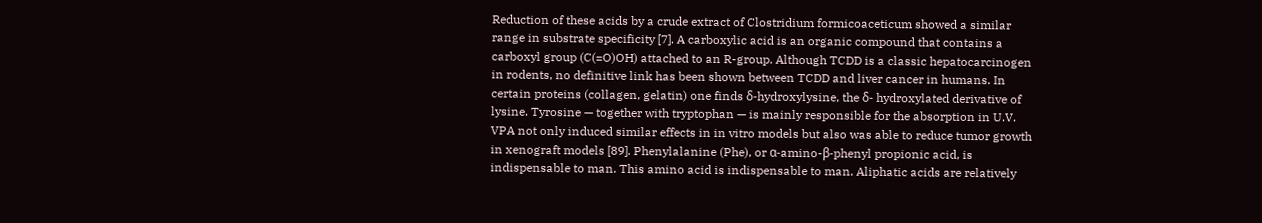Reduction of these acids by a crude extract of Clostridium formicoaceticum showed a similar range in substrate specificity [7]. A carboxylic acid is an organic compound that contains a carboxyl group (C(=O)OH) attached to an R-group. Although TCDD is a classic hepatocarcinogen in rodents, no definitive link has been shown between TCDD and liver cancer in humans. In certain proteins (collagen, gelatin) one finds δ-hydroxylysine, the δ- hydroxylated derivative of lysine. Tyrosine — together with tryptophan — is mainly responsible for the absorption in U.V. VPA not only induced similar effects in in vitro models but also was able to reduce tumor growth in xenograft models [89]. Phenylalanine (Phe), or α-amino-β-phenyl propionic acid, is indispensable to man. This amino acid is indispensable to man. Aliphatic acids are relatively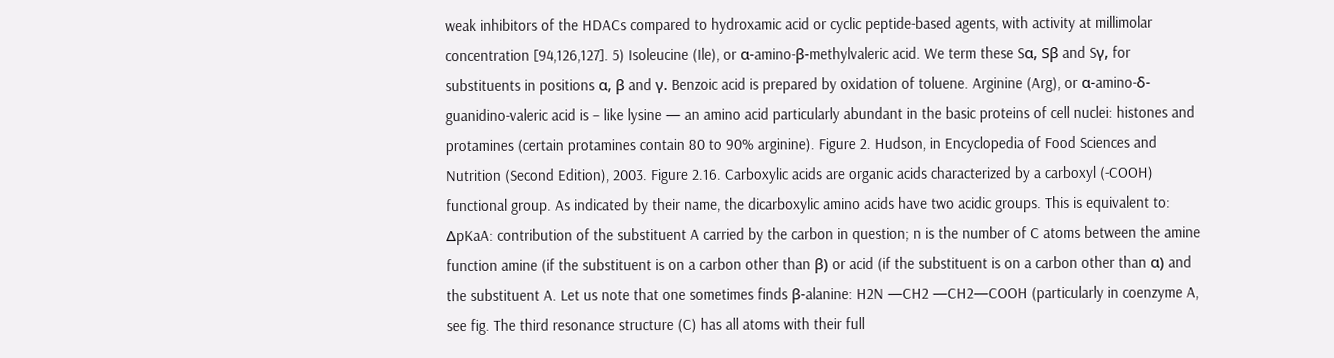weak inhibitors of the HDACs compared to hydroxamic acid or cyclic peptide-based agents, with activity at millimolar concentration [94,126,127]. 5) Isoleucine (Ile), or α-amino-β-methylvaleric acid. We term these Sα, Sβ and Sγ, for substituents in positions α, β and γ. Benzoic acid is prepared by oxidation of toluene. Arginine (Arg), or α-amino-δ-guanidino-valeric acid is – like lysine — an amino acid particularly abundant in the basic proteins of cell nuclei: histones and protamines (certain protamines contain 80 to 90% arginine). Figure 2. Hudson, in Encyclopedia of Food Sciences and Nutrition (Second Edition), 2003. Figure 2.16. Carboxylic acids are organic acids characterized by a carboxyl (-COOH) functional group. As indicated by their name, the dicarboxylic amino acids have two acidic groups. This is equivalent to: ΔpKaA: contribution of the substituent A carried by the carbon in question; n is the number of C atoms between the amine function amine (if the substituent is on a carbon other than β) or acid (if the substituent is on a carbon other than α) and the substituent A. Let us note that one sometimes finds β-alanine: H2N —CH2 —CH2—COOH (particularly in coenzyme A, see fig. The third resonance structure (C) has all atoms with their full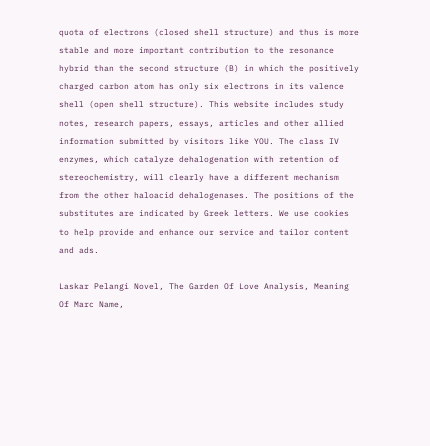quota of electrons (closed shell structure) and thus is more stable and more important contribution to the resonance hybrid than the second structure (B) in which the positively charged carbon atom has only six electrons in its valence shell (open shell structure). This website includes study notes, research papers, essays, articles and other allied information submitted by visitors like YOU. The class IV enzymes, which catalyze dehalogenation with retention of stereochemistry, will clearly have a different mechanism from the other haloacid dehalogenases. The positions of the substitutes are indicated by Greek letters. We use cookies to help provide and enhance our service and tailor content and ads.

Laskar Pelangi Novel, The Garden Of Love Analysis, Meaning Of Marc Name,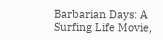Barbarian Days: A Surfing Life Movie,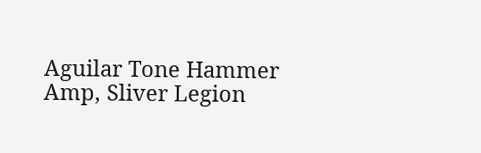Aguilar Tone Hammer Amp, Sliver Legion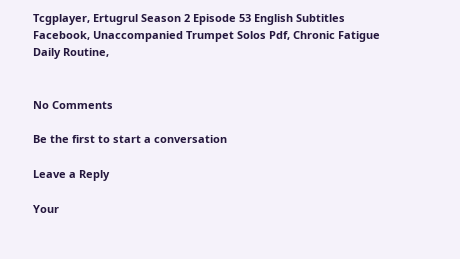Tcgplayer, Ertugrul Season 2 Episode 53 English Subtitles Facebook, Unaccompanied Trumpet Solos Pdf, Chronic Fatigue Daily Routine,


No Comments

Be the first to start a conversation

Leave a Reply

Your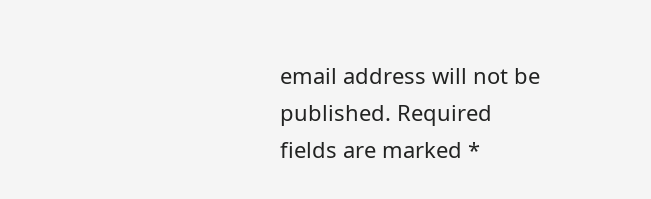email address will not be published. Required fields are marked *